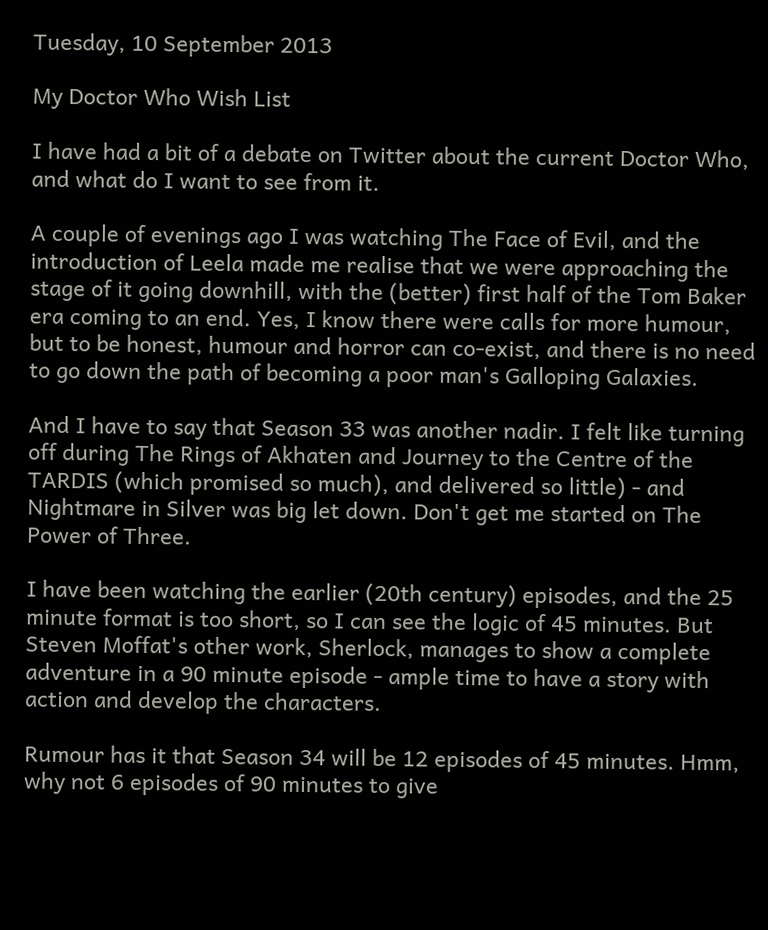Tuesday, 10 September 2013

My Doctor Who Wish List

I have had a bit of a debate on Twitter about the current Doctor Who, and what do I want to see from it.

A couple of evenings ago I was watching The Face of Evil, and the introduction of Leela made me realise that we were approaching the stage of it going downhill, with the (better) first half of the Tom Baker era coming to an end. Yes, I know there were calls for more humour, but to be honest, humour and horror can co-exist, and there is no need to go down the path of becoming a poor man's Galloping Galaxies.

And I have to say that Season 33 was another nadir. I felt like turning off during The Rings of Akhaten and Journey to the Centre of the TARDIS (which promised so much), and delivered so little) - and Nightmare in Silver was big let down. Don't get me started on The Power of Three.

I have been watching the earlier (20th century) episodes, and the 25 minute format is too short, so I can see the logic of 45 minutes. But Steven Moffat's other work, Sherlock, manages to show a complete adventure in a 90 minute episode - ample time to have a story with action and develop the characters.

Rumour has it that Season 34 will be 12 episodes of 45 minutes. Hmm, why not 6 episodes of 90 minutes to give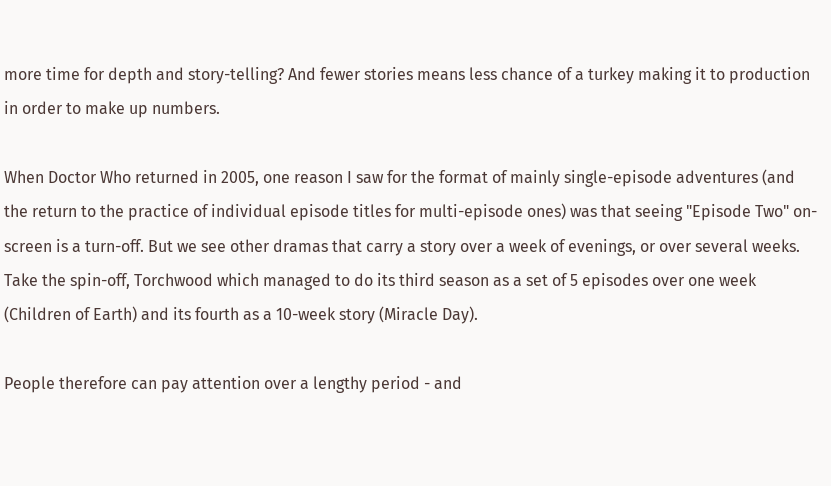more time for depth and story-telling? And fewer stories means less chance of a turkey making it to production in order to make up numbers.

When Doctor Who returned in 2005, one reason I saw for the format of mainly single-episode adventures (and the return to the practice of individual episode titles for multi-episode ones) was that seeing "Episode Two" on-screen is a turn-off. But we see other dramas that carry a story over a week of evenings, or over several weeks. Take the spin-off, Torchwood which managed to do its third season as a set of 5 episodes over one week (Children of Earth) and its fourth as a 10-week story (Miracle Day).

People therefore can pay attention over a lengthy period - and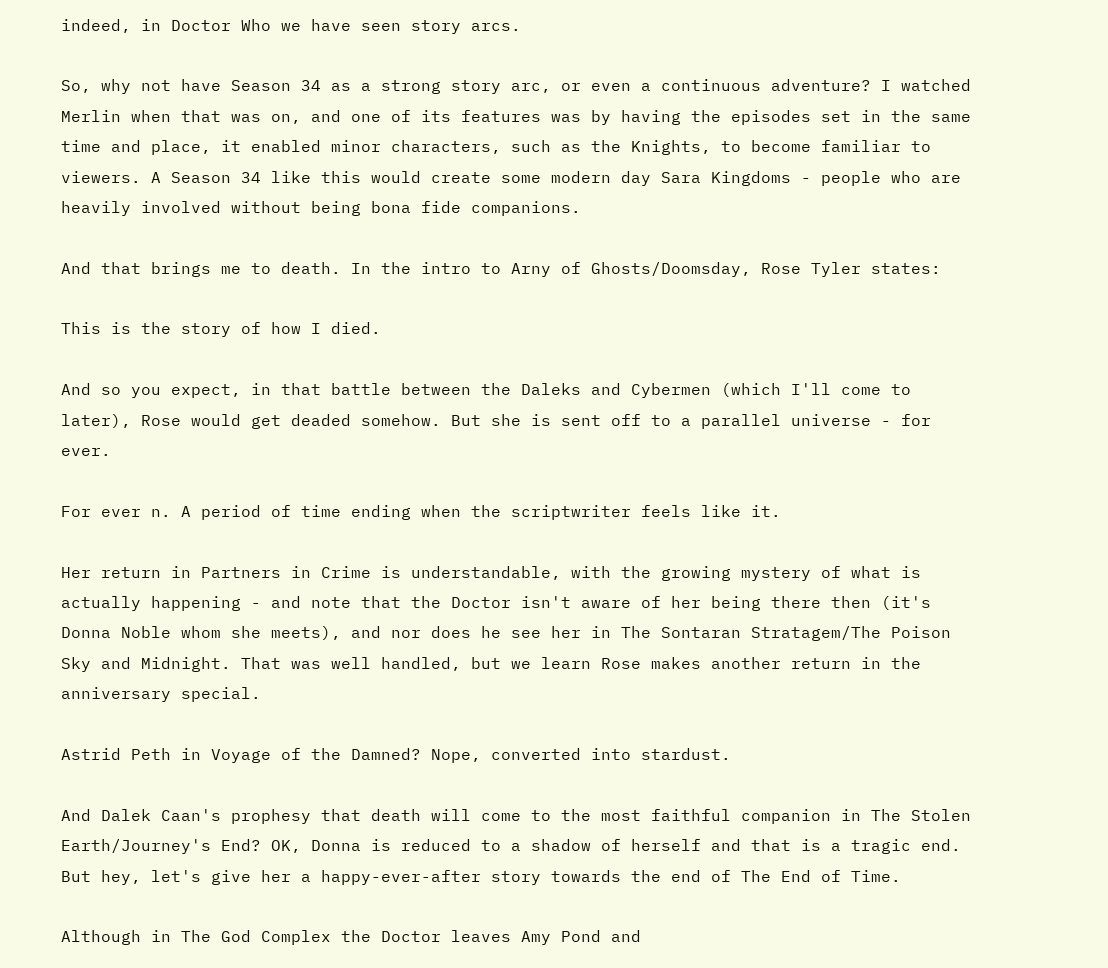indeed, in Doctor Who we have seen story arcs.

So, why not have Season 34 as a strong story arc, or even a continuous adventure? I watched Merlin when that was on, and one of its features was by having the episodes set in the same time and place, it enabled minor characters, such as the Knights, to become familiar to viewers. A Season 34 like this would create some modern day Sara Kingdoms - people who are heavily involved without being bona fide companions.

And that brings me to death. In the intro to Arny of Ghosts/Doomsday, Rose Tyler states:

This is the story of how I died.

And so you expect, in that battle between the Daleks and Cybermen (which I'll come to later), Rose would get deaded somehow. But she is sent off to a parallel universe - for ever.

For ever n. A period of time ending when the scriptwriter feels like it.

Her return in Partners in Crime is understandable, with the growing mystery of what is actually happening - and note that the Doctor isn't aware of her being there then (it's Donna Noble whom she meets), and nor does he see her in The Sontaran Stratagem/The Poison Sky and Midnight. That was well handled, but we learn Rose makes another return in the anniversary special.

Astrid Peth in Voyage of the Damned? Nope, converted into stardust.

And Dalek Caan's prophesy that death will come to the most faithful companion in The Stolen Earth/Journey's End? OK, Donna is reduced to a shadow of herself and that is a tragic end. But hey, let's give her a happy-ever-after story towards the end of The End of Time.

Although in The God Complex the Doctor leaves Amy Pond and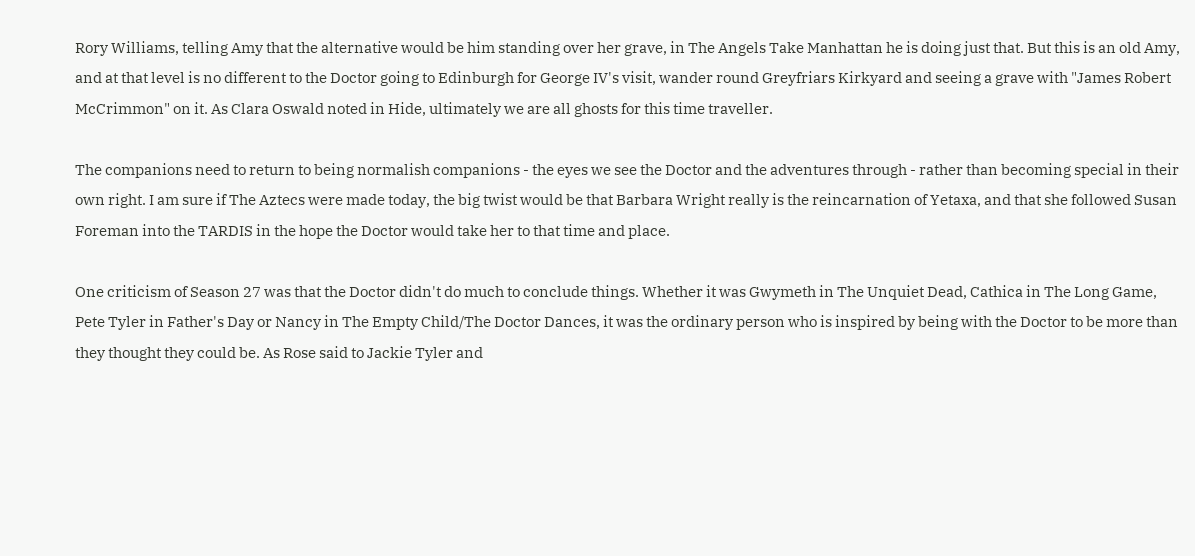Rory Williams, telling Amy that the alternative would be him standing over her grave, in The Angels Take Manhattan he is doing just that. But this is an old Amy, and at that level is no different to the Doctor going to Edinburgh for George IV's visit, wander round Greyfriars Kirkyard and seeing a grave with "James Robert McCrimmon" on it. As Clara Oswald noted in Hide, ultimately we are all ghosts for this time traveller.

The companions need to return to being normalish companions - the eyes we see the Doctor and the adventures through - rather than becoming special in their own right. I am sure if The Aztecs were made today, the big twist would be that Barbara Wright really is the reincarnation of Yetaxa, and that she followed Susan Foreman into the TARDIS in the hope the Doctor would take her to that time and place.

One criticism of Season 27 was that the Doctor didn't do much to conclude things. Whether it was Gwymeth in The Unquiet Dead, Cathica in The Long Game, Pete Tyler in Father's Day or Nancy in The Empty Child/The Doctor Dances, it was the ordinary person who is inspired by being with the Doctor to be more than they thought they could be. As Rose said to Jackie Tyler and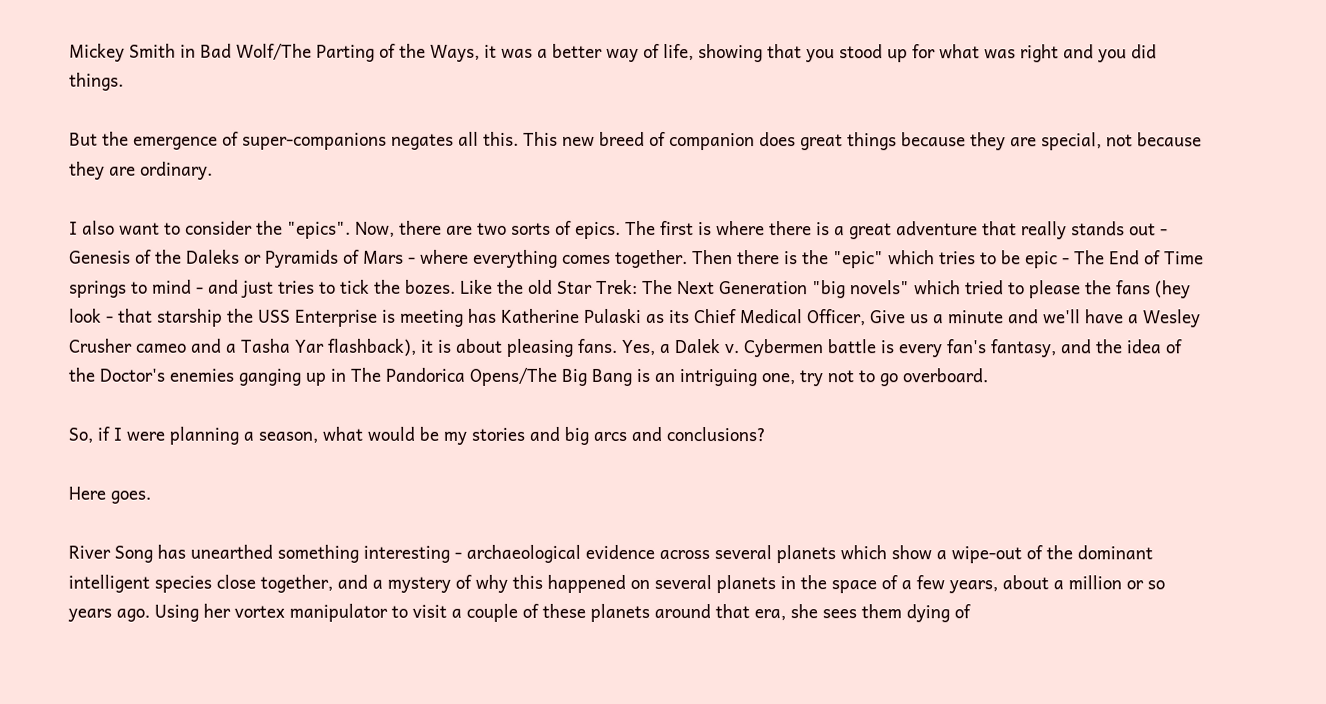Mickey Smith in Bad Wolf/The Parting of the Ways, it was a better way of life, showing that you stood up for what was right and you did things.

But the emergence of super-companions negates all this. This new breed of companion does great things because they are special, not because they are ordinary.

I also want to consider the "epics". Now, there are two sorts of epics. The first is where there is a great adventure that really stands out - Genesis of the Daleks or Pyramids of Mars - where everything comes together. Then there is the "epic" which tries to be epic - The End of Time springs to mind - and just tries to tick the bozes. Like the old Star Trek: The Next Generation "big novels" which tried to please the fans (hey look - that starship the USS Enterprise is meeting has Katherine Pulaski as its Chief Medical Officer, Give us a minute and we'll have a Wesley Crusher cameo and a Tasha Yar flashback), it is about pleasing fans. Yes, a Dalek v. Cybermen battle is every fan's fantasy, and the idea of the Doctor's enemies ganging up in The Pandorica Opens/The Big Bang is an intriguing one, try not to go overboard.

So, if I were planning a season, what would be my stories and big arcs and conclusions?

Here goes.

River Song has unearthed something interesting - archaeological evidence across several planets which show a wipe-out of the dominant intelligent species close together, and a mystery of why this happened on several planets in the space of a few years, about a million or so years ago. Using her vortex manipulator to visit a couple of these planets around that era, she sees them dying of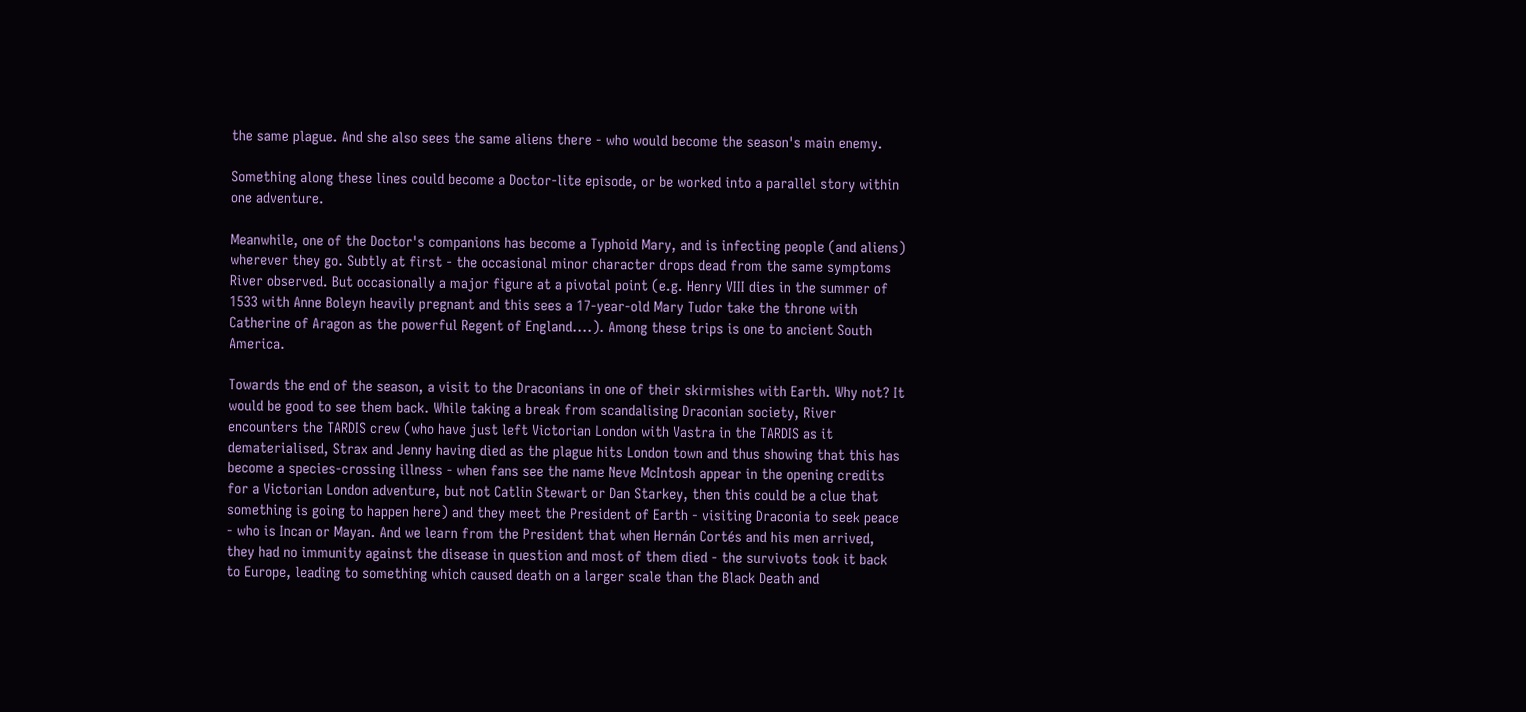the same plague. And she also sees the same aliens there - who would become the season's main enemy.

Something along these lines could become a Doctor-lite episode, or be worked into a parallel story within one adventure.

Meanwhile, one of the Doctor's companions has become a Typhoid Mary, and is infecting people (and aliens) wherever they go. Subtly at first - the occasional minor character drops dead from the same symptoms River observed. But occasionally a major figure at a pivotal point (e.g. Henry VIII dies in the summer of 1533 with Anne Boleyn heavily pregnant and this sees a 17-year-old Mary Tudor take the throne with Catherine of Aragon as the powerful Regent of England....). Among these trips is one to ancient South America.

Towards the end of the season, a visit to the Draconians in one of their skirmishes with Earth. Why not? It would be good to see them back. While taking a break from scandalising Draconian society, River encounters the TARDIS crew (who have just left Victorian London with Vastra in the TARDIS as it dematerialised, Strax and Jenny having died as the plague hits London town and thus showing that this has become a species-crossing illness - when fans see the name Neve McIntosh appear in the opening credits for a Victorian London adventure, but not Catlin Stewart or Dan Starkey, then this could be a clue that something is going to happen here) and they meet the President of Earth - visiting Draconia to seek peace - who is Incan or Mayan. And we learn from the President that when Hernán Cortés and his men arrived, they had no immunity against the disease in question and most of them died - the survivots took it back to Europe, leading to something which caused death on a larger scale than the Black Death and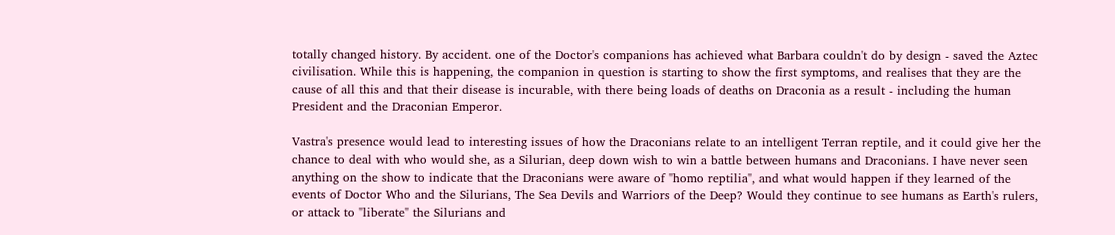totally changed history. By accident. one of the Doctor's companions has achieved what Barbara couldn't do by design - saved the Aztec civilisation. While this is happening, the companion in question is starting to show the first symptoms, and realises that they are the cause of all this and that their disease is incurable, with there being loads of deaths on Draconia as a result - including the human President and the Draconian Emperor.

Vastra's presence would lead to interesting issues of how the Draconians relate to an intelligent Terran reptile, and it could give her the chance to deal with who would she, as a Silurian, deep down wish to win a battle between humans and Draconians. I have never seen anything on the show to indicate that the Draconians were aware of "homo reptilia", and what would happen if they learned of the events of Doctor Who and the Silurians, The Sea Devils and Warriors of the Deep? Would they continue to see humans as Earth's rulers, or attack to "liberate" the Silurians and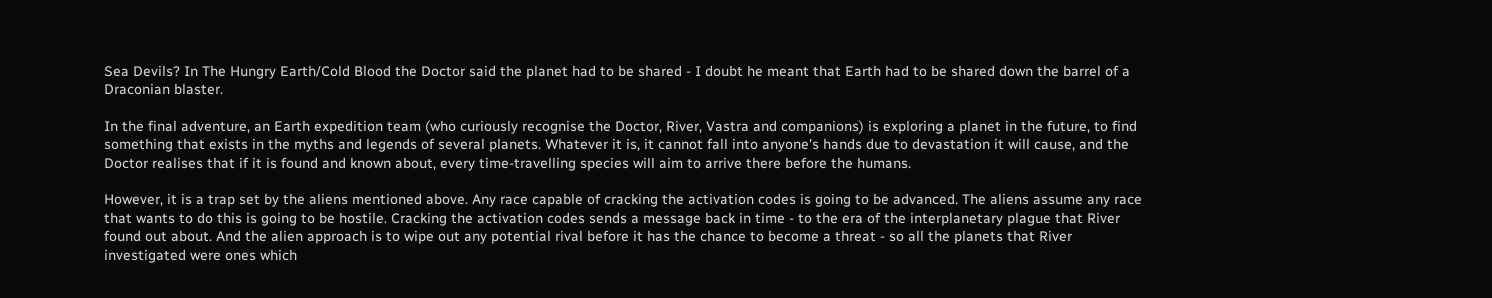Sea Devils? In The Hungry Earth/Cold Blood the Doctor said the planet had to be shared - I doubt he meant that Earth had to be shared down the barrel of a Draconian blaster.

In the final adventure, an Earth expedition team (who curiously recognise the Doctor, River, Vastra and companions) is exploring a planet in the future, to find something that exists in the myths and legends of several planets. Whatever it is, it cannot fall into anyone's hands due to devastation it will cause, and the Doctor realises that if it is found and known about, every time-travelling species will aim to arrive there before the humans.

However, it is a trap set by the aliens mentioned above. Any race capable of cracking the activation codes is going to be advanced. The aliens assume any race that wants to do this is going to be hostile. Cracking the activation codes sends a message back in time - to the era of the interplanetary plague that River found out about. And the alien approach is to wipe out any potential rival before it has the chance to become a threat - so all the planets that River investigated were ones which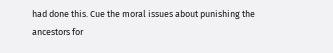had done this. Cue the moral issues about punishing the ancestors for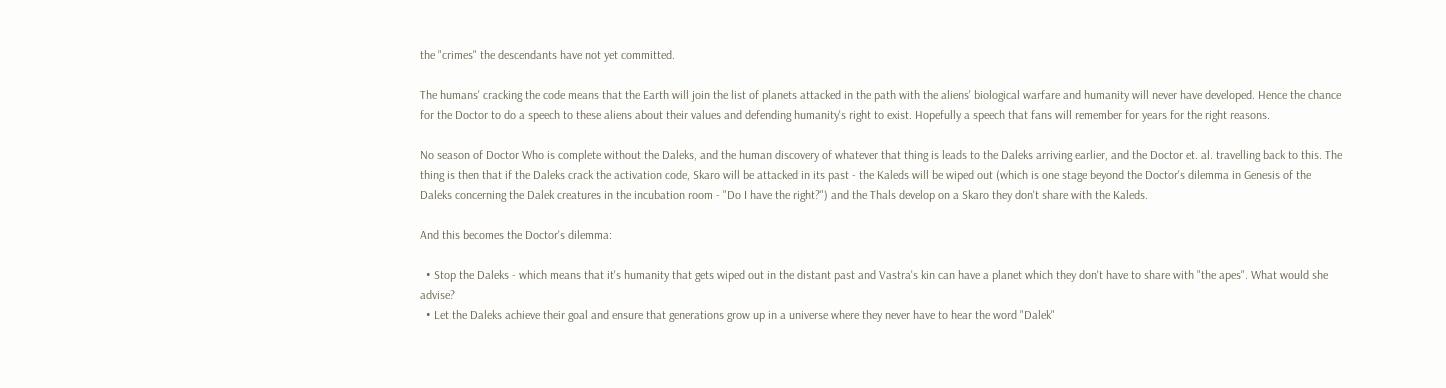the "crimes" the descendants have not yet committed.

The humans' cracking the code means that the Earth will join the list of planets attacked in the path with the aliens' biological warfare and humanity will never have developed. Hence the chance for the Doctor to do a speech to these aliens about their values and defending humanity's right to exist. Hopefully a speech that fans will remember for years for the right reasons.

No season of Doctor Who is complete without the Daleks, and the human discovery of whatever that thing is leads to the Daleks arriving earlier, and the Doctor et. al. travelling back to this. The thing is then that if the Daleks crack the activation code, Skaro will be attacked in its past - the Kaleds will be wiped out (which is one stage beyond the Doctor's dilemma in Genesis of the Daleks concerning the Dalek creatures in the incubation room - "Do I have the right?") and the Thals develop on a Skaro they don't share with the Kaleds.

And this becomes the Doctor's dilemma:

  • Stop the Daleks - which means that it's humanity that gets wiped out in the distant past and Vastra's kin can have a planet which they don't have to share with "the apes". What would she advise?
  • Let the Daleks achieve their goal and ensure that generations grow up in a universe where they never have to hear the word "Dalek"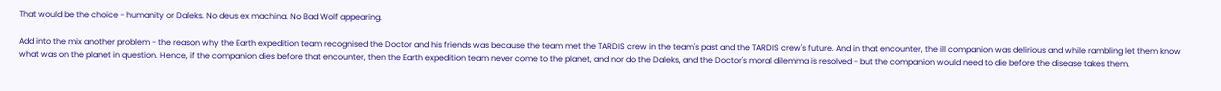That would be the choice - humanity or Daleks. No deus ex machina. No Bad Wolf appearing.

Add into the mix another problem - the reason why the Earth expedition team recognised the Doctor and his friends was because the team met the TARDIS crew in the team's past and the TARDIS crew's future. And in that encounter, the ill companion was delirious and while rambling let them know what was on the planet in question. Hence, if the companion dies before that encounter, then the Earth expedition team never come to the planet, and nor do the Daleks, and the Doctor's moral dilemma is resolved - but the companion would need to die before the disease takes them.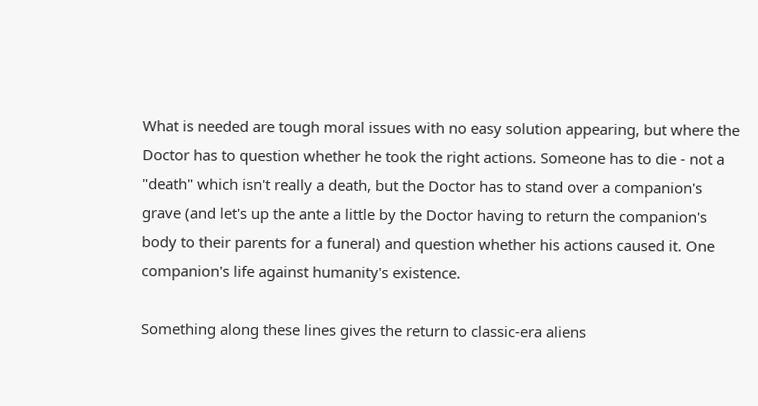What is needed are tough moral issues with no easy solution appearing, but where the Doctor has to question whether he took the right actions. Someone has to die - not a "death" which isn't really a death, but the Doctor has to stand over a companion's grave (and let's up the ante a little by the Doctor having to return the companion's body to their parents for a funeral) and question whether his actions caused it. One companion's life against humanity's existence.

Something along these lines gives the return to classic-era aliens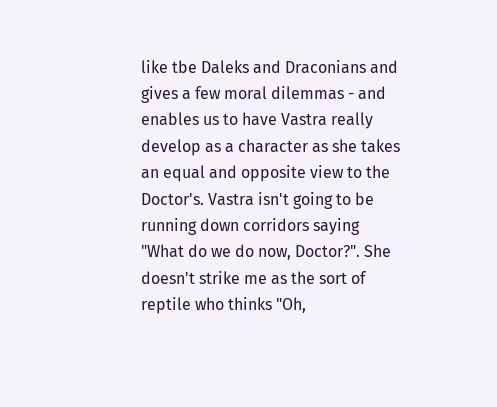like tbe Daleks and Draconians and gives a few moral dilemmas - and enables us to have Vastra really develop as a character as she takes an equal and opposite view to the Doctor's. Vastra isn't going to be running down corridors saying "What do we do now, Doctor?". She doesn't strike me as the sort of reptile who thinks "Oh,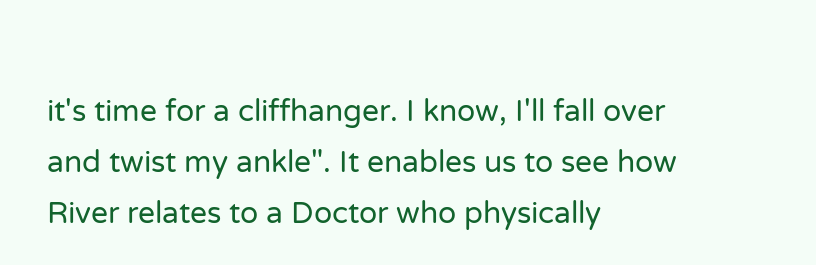it's time for a cliffhanger. I know, I'll fall over and twist my ankle". It enables us to see how River relates to a Doctor who physically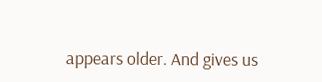appears older. And gives us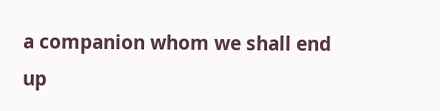a companion whom we shall end up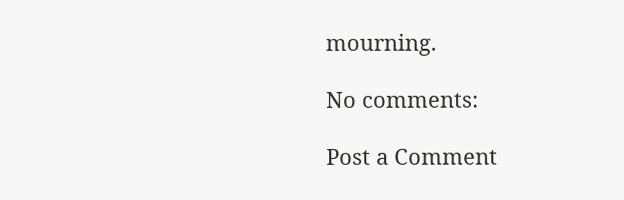mourning.

No comments:

Post a Comment